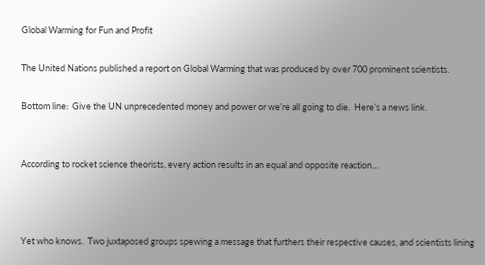Global Warming for Fun and Profit

The United Nations published a report on Global Warming that was produced by over 700 prominent scientists.

Bottom line:  Give the UN unprecedented money and power or we’re all going to die.  Here’s a news link.


According to rocket science theorists, every action results in an equal and opposite reaction…



Yet who knows.  Two juxtaposed groups spewing a message that furthers their respective causes, and scientists lining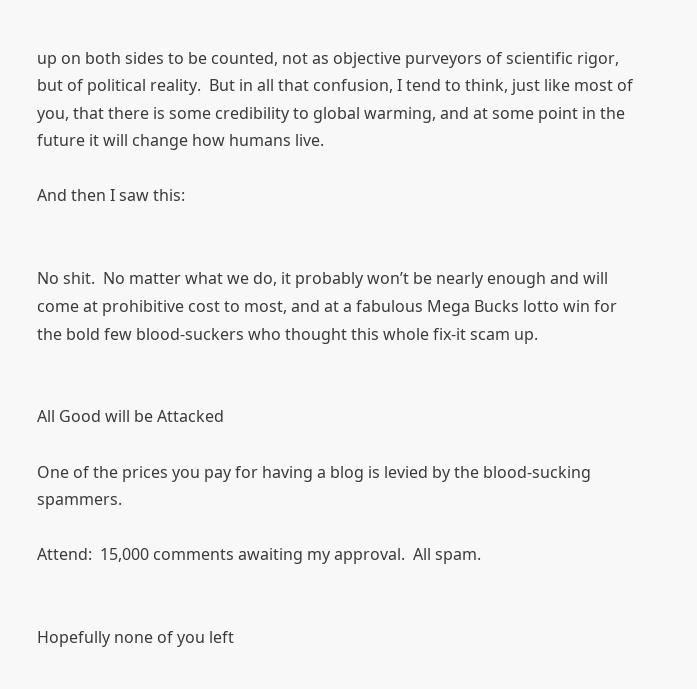up on both sides to be counted, not as objective purveyors of scientific rigor, but of political reality.  But in all that confusion, I tend to think, just like most of you, that there is some credibility to global warming, and at some point in the future it will change how humans live.

And then I saw this:


No shit.  No matter what we do, it probably won’t be nearly enough and will come at prohibitive cost to most, and at a fabulous Mega Bucks lotto win for the bold few blood-suckers who thought this whole fix-it scam up.


All Good will be Attacked

One of the prices you pay for having a blog is levied by the blood-sucking spammers.

Attend:  15,000 comments awaiting my approval.  All spam.


Hopefully none of you left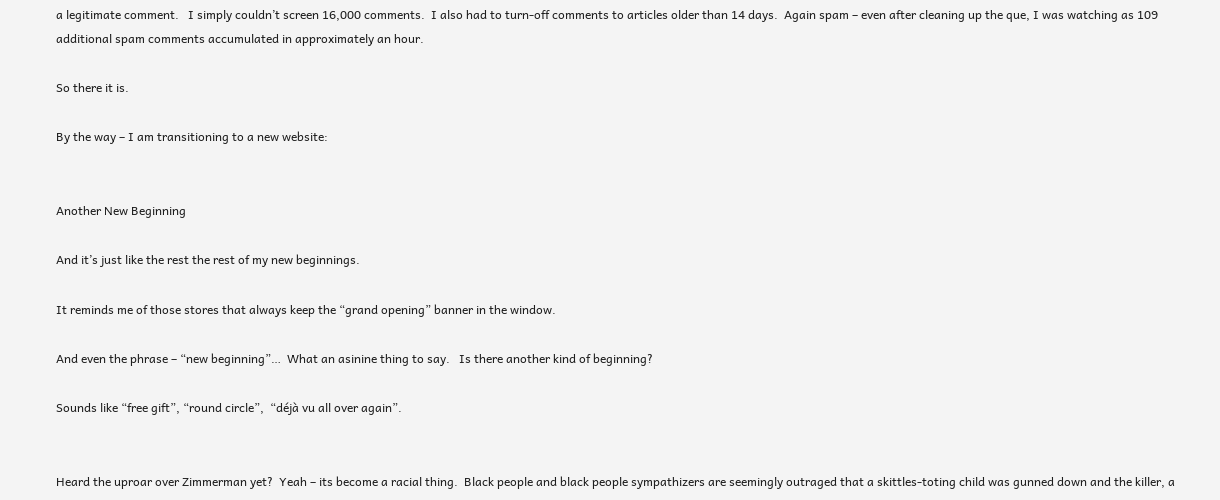a legitimate comment.   I simply couldn’t screen 16,000 comments.  I also had to turn-off comments to articles older than 14 days.  Again spam – even after cleaning up the que, I was watching as 109 additional spam comments accumulated in approximately an hour.

So there it is.

By the way – I am transitioning to a new website:


Another New Beginning

And it’s just like the rest the rest of my new beginnings.

It reminds me of those stores that always keep the “grand opening” banner in the window.

And even the phrase – “new beginning”…  What an asinine thing to say.   Is there another kind of beginning?

Sounds like “free gift”, “round circle”,  “déjà vu all over again”.


Heard the uproar over Zimmerman yet?  Yeah – its become a racial thing.  Black people and black people sympathizers are seemingly outraged that a skittles-toting child was gunned down and the killer, a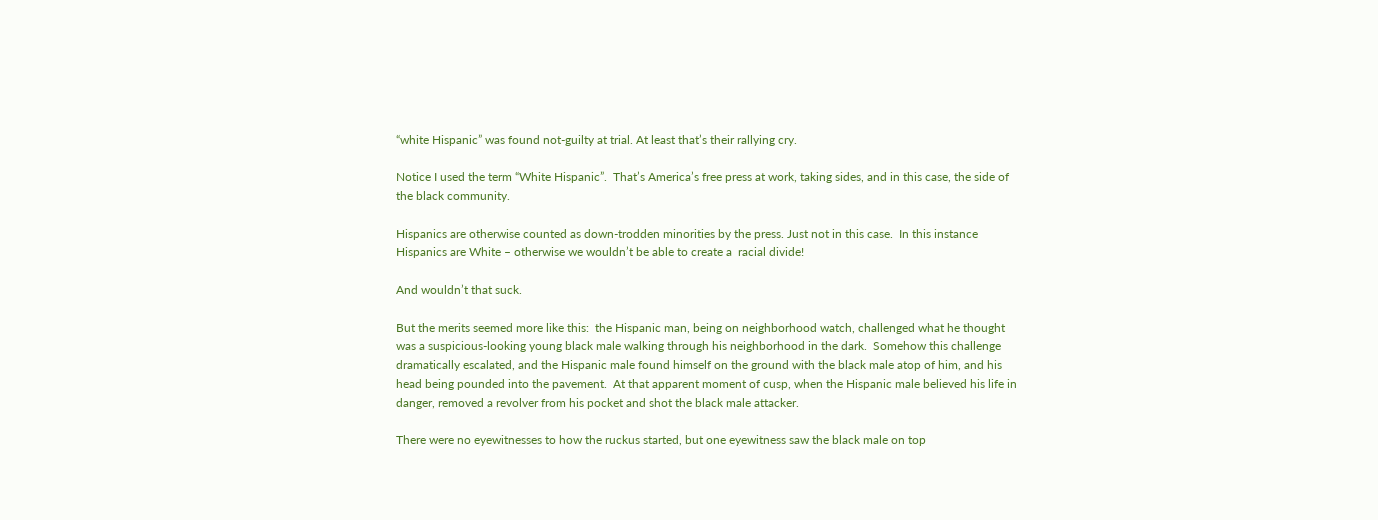“white Hispanic” was found not-guilty at trial. At least that’s their rallying cry.

Notice I used the term “White Hispanic”.  That’s America’s free press at work, taking sides, and in this case, the side of the black community.

Hispanics are otherwise counted as down-trodden minorities by the press. Just not in this case.  In this instance Hispanics are White – otherwise we wouldn’t be able to create a  racial divide!

And wouldn’t that suck.

But the merits seemed more like this:  the Hispanic man, being on neighborhood watch, challenged what he thought was a suspicious-looking young black male walking through his neighborhood in the dark.  Somehow this challenge dramatically escalated, and the Hispanic male found himself on the ground with the black male atop of him, and his head being pounded into the pavement.  At that apparent moment of cusp, when the Hispanic male believed his life in danger, removed a revolver from his pocket and shot the black male attacker.

There were no eyewitnesses to how the ruckus started, but one eyewitness saw the black male on top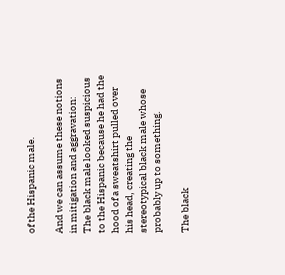of the Hispanic male.

And we can assume these notions in mitigation and aggravation:  The black male looked suspicious to the Hispanic because he had the hood of a sweatshirt pulled over his head, creating the stereotypical black male whose probably up to something.

The black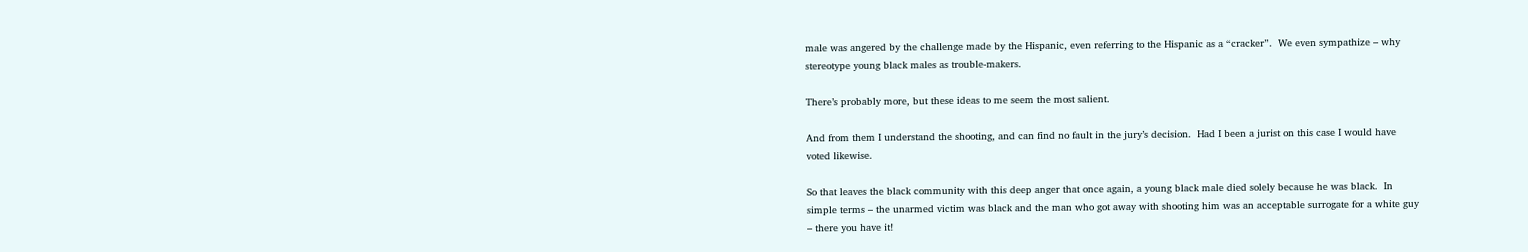male was angered by the challenge made by the Hispanic, even referring to the Hispanic as a “cracker”.  We even sympathize – why stereotype young black males as trouble-makers.

There’s probably more, but these ideas to me seem the most salient.

And from them I understand the shooting, and can find no fault in the jury’s decision.  Had I been a jurist on this case I would have voted likewise.

So that leaves the black community with this deep anger that once again, a young black male died solely because he was black.  In simple terms – the unarmed victim was black and the man who got away with shooting him was an acceptable surrogate for a white guy – there you have it!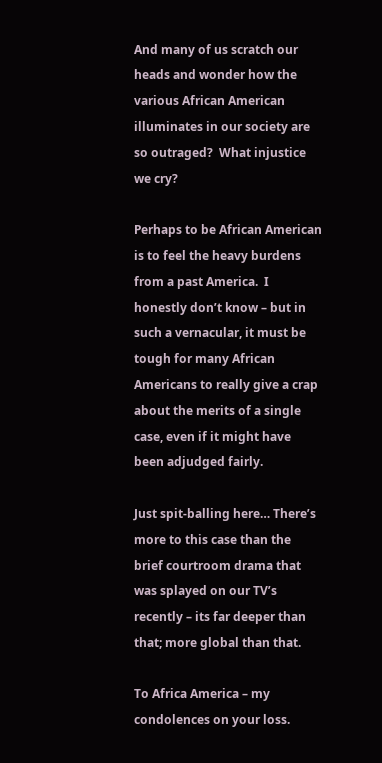And many of us scratch our heads and wonder how the various African American illuminates in our society are so outraged?  What injustice we cry?

Perhaps to be African American is to feel the heavy burdens from a past America.  I honestly don’t know – but in such a vernacular, it must be tough for many African Americans to really give a crap about the merits of a single case, even if it might have been adjudged fairly.

Just spit-balling here… There’s more to this case than the brief courtroom drama that was splayed on our TV’s recently – its far deeper than that; more global than that.

To Africa America – my condolences on your loss.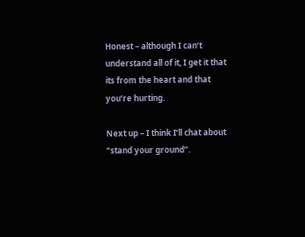Honest – although I can’t understand all of it, I get it that its from the heart and that you’re hurting.

Next up – I think I’ll chat about “stand your ground”.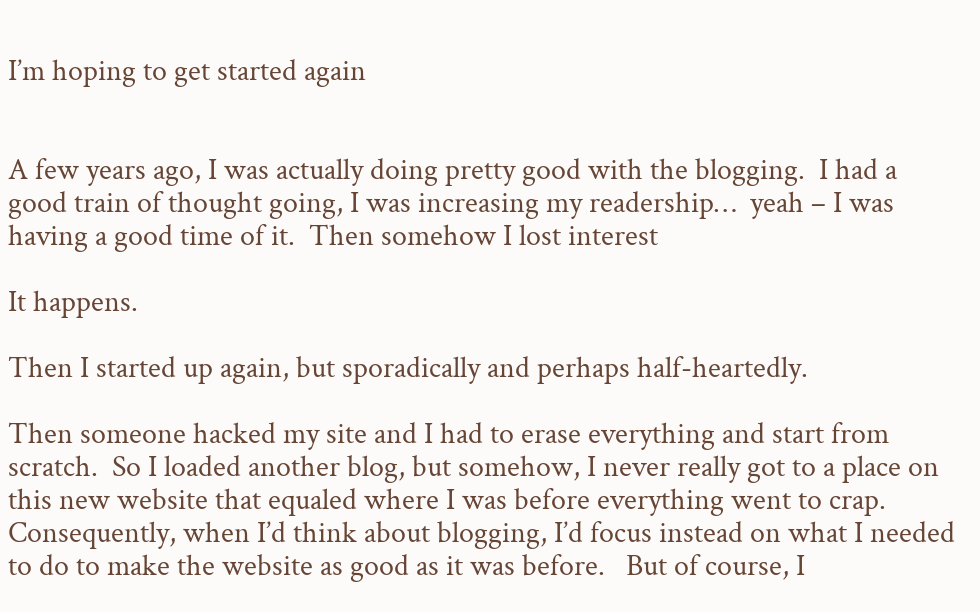I’m hoping to get started again


A few years ago, I was actually doing pretty good with the blogging.  I had a good train of thought going, I was increasing my readership…  yeah – I was having a good time of it.  Then somehow I lost interest

It happens.

Then I started up again, but sporadically and perhaps half-heartedly.

Then someone hacked my site and I had to erase everything and start from scratch.  So I loaded another blog, but somehow, I never really got to a place on this new website that equaled where I was before everything went to crap.  Consequently, when I’d think about blogging, I’d focus instead on what I needed to do to make the website as good as it was before.   But of course, I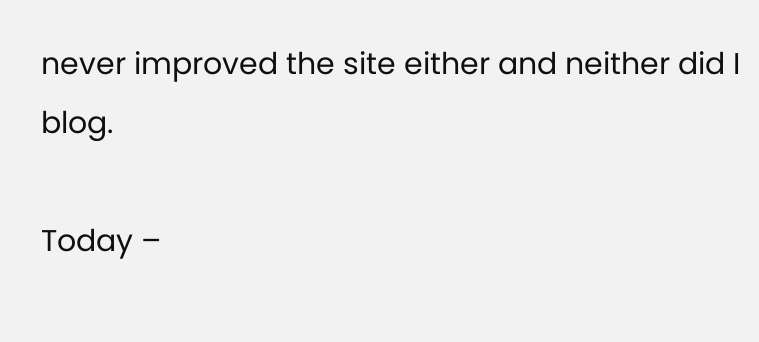never improved the site either and neither did I blog.

Today –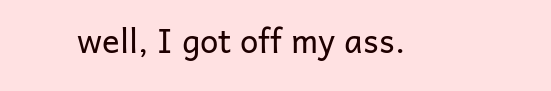well, I got off my ass.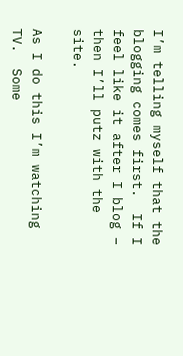I’m telling myself that the blogging comes first.  If I feel like it after I blog – then I’ll putz with the site.

As I do this I’m watching TV.  Some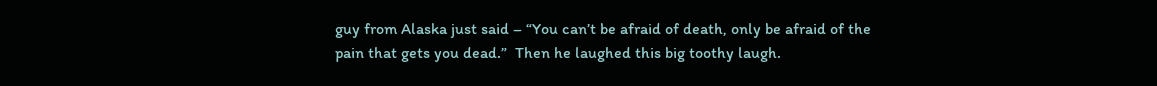guy from Alaska just said – “You can’t be afraid of death, only be afraid of the pain that gets you dead.”  Then he laughed this big toothy laugh.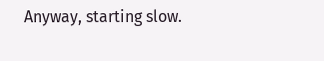Anyway, starting slow.